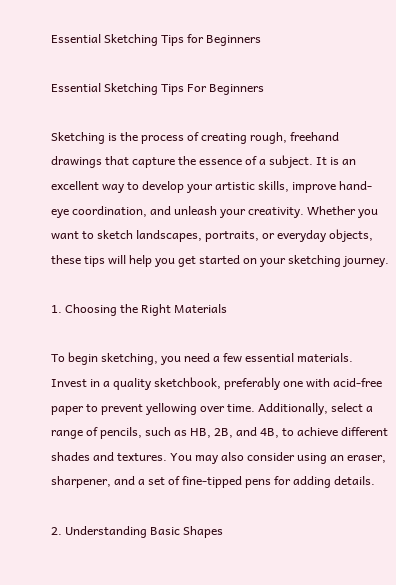Essential Sketching Tips for Beginners

Essential Sketching Tips For Beginners

Sketching is the process of creating rough, freehand drawings that capture the essence of a subject. It is an excellent way to develop your artistic skills, improve hand-eye coordination, and unleash your creativity. Whether you want to sketch landscapes, portraits, or everyday objects, these tips will help you get started on your sketching journey.

1. Choosing the Right Materials

To begin sketching, you need a few essential materials. Invest in a quality sketchbook, preferably one with acid-free paper to prevent yellowing over time. Additionally, select a range of pencils, such as HB, 2B, and 4B, to achieve different shades and textures. You may also consider using an eraser, sharpener, and a set of fine-tipped pens for adding details.

2. Understanding Basic Shapes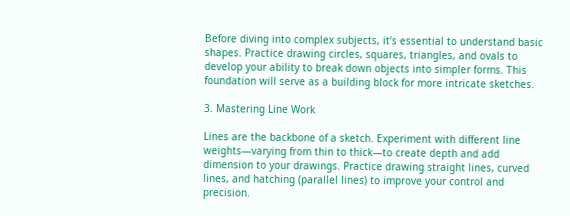Before diving into complex subjects, it’s essential to understand basic shapes. Practice drawing circles, squares, triangles, and ovals to develop your ability to break down objects into simpler forms. This foundation will serve as a building block for more intricate sketches.

3. Mastering Line Work

Lines are the backbone of a sketch. Experiment with different line weights—varying from thin to thick—to create depth and add dimension to your drawings. Practice drawing straight lines, curved lines, and hatching (parallel lines) to improve your control and precision.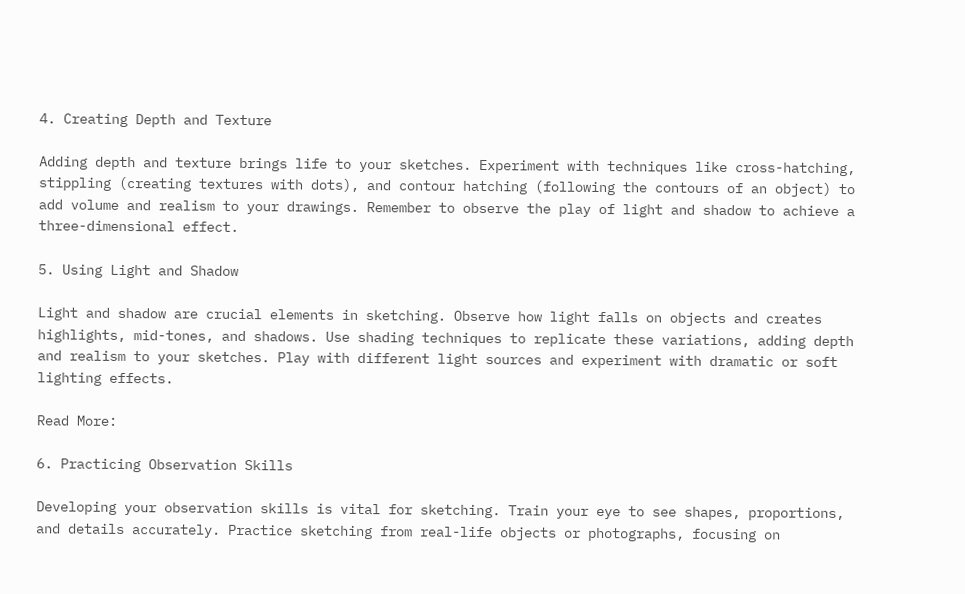4. Creating Depth and Texture

Adding depth and texture brings life to your sketches. Experiment with techniques like cross-hatching, stippling (creating textures with dots), and contour hatching (following the contours of an object) to add volume and realism to your drawings. Remember to observe the play of light and shadow to achieve a three-dimensional effect.

5. Using Light and Shadow

Light and shadow are crucial elements in sketching. Observe how light falls on objects and creates highlights, mid-tones, and shadows. Use shading techniques to replicate these variations, adding depth and realism to your sketches. Play with different light sources and experiment with dramatic or soft lighting effects.

Read More:

6. Practicing Observation Skills

Developing your observation skills is vital for sketching. Train your eye to see shapes, proportions, and details accurately. Practice sketching from real-life objects or photographs, focusing on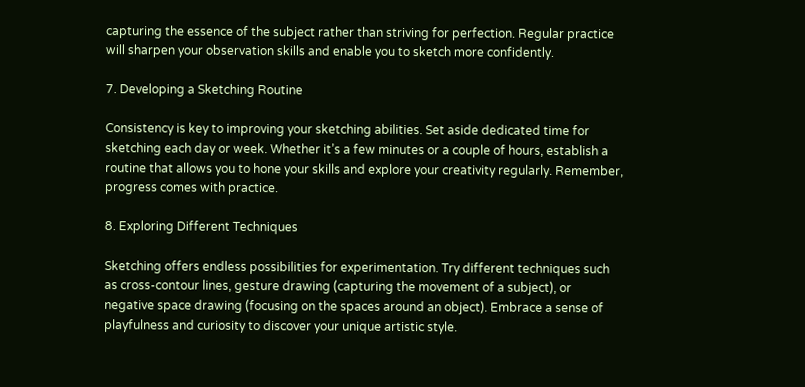capturing the essence of the subject rather than striving for perfection. Regular practice will sharpen your observation skills and enable you to sketch more confidently.

7. Developing a Sketching Routine

Consistency is key to improving your sketching abilities. Set aside dedicated time for sketching each day or week. Whether it’s a few minutes or a couple of hours, establish a routine that allows you to hone your skills and explore your creativity regularly. Remember, progress comes with practice.

8. Exploring Different Techniques

Sketching offers endless possibilities for experimentation. Try different techniques such as cross-contour lines, gesture drawing (capturing the movement of a subject), or negative space drawing (focusing on the spaces around an object). Embrace a sense of playfulness and curiosity to discover your unique artistic style.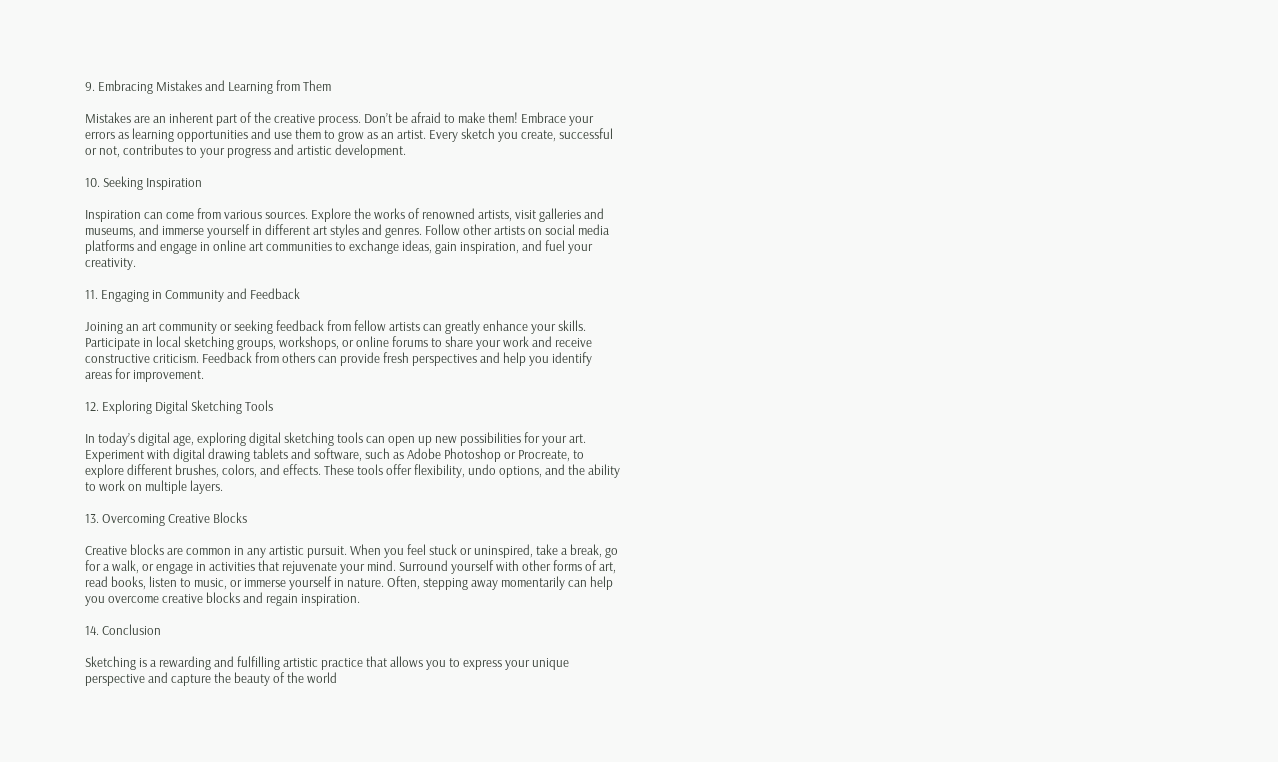9. Embracing Mistakes and Learning from Them

Mistakes are an inherent part of the creative process. Don’t be afraid to make them! Embrace your errors as learning opportunities and use them to grow as an artist. Every sketch you create, successful or not, contributes to your progress and artistic development.

10. Seeking Inspiration

Inspiration can come from various sources. Explore the works of renowned artists, visit galleries and museums, and immerse yourself in different art styles and genres. Follow other artists on social media platforms and engage in online art communities to exchange ideas, gain inspiration, and fuel your creativity.

11. Engaging in Community and Feedback

Joining an art community or seeking feedback from fellow artists can greatly enhance your skills. Participate in local sketching groups, workshops, or online forums to share your work and receive constructive criticism. Feedback from others can provide fresh perspectives and help you identify areas for improvement.

12. Exploring Digital Sketching Tools

In today’s digital age, exploring digital sketching tools can open up new possibilities for your art. Experiment with digital drawing tablets and software, such as Adobe Photoshop or Procreate, to explore different brushes, colors, and effects. These tools offer flexibility, undo options, and the ability to work on multiple layers.

13. Overcoming Creative Blocks

Creative blocks are common in any artistic pursuit. When you feel stuck or uninspired, take a break, go for a walk, or engage in activities that rejuvenate your mind. Surround yourself with other forms of art, read books, listen to music, or immerse yourself in nature. Often, stepping away momentarily can help you overcome creative blocks and regain inspiration.

14. Conclusion

Sketching is a rewarding and fulfilling artistic practice that allows you to express your unique perspective and capture the beauty of the world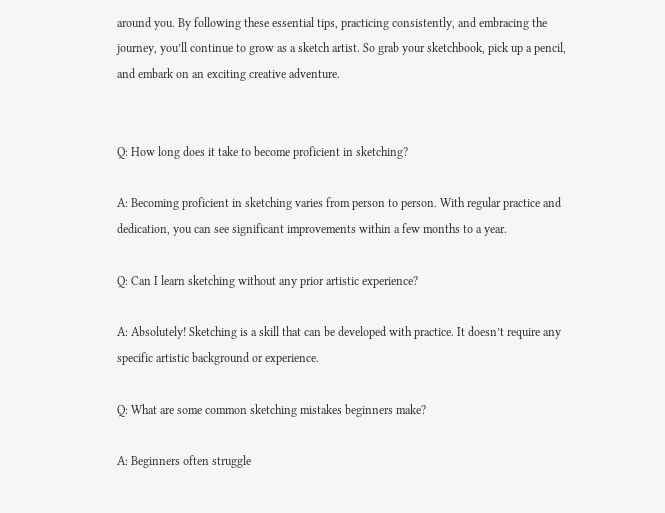around you. By following these essential tips, practicing consistently, and embracing the journey, you’ll continue to grow as a sketch artist. So grab your sketchbook, pick up a pencil, and embark on an exciting creative adventure.


Q: How long does it take to become proficient in sketching?

A: Becoming proficient in sketching varies from person to person. With regular practice and dedication, you can see significant improvements within a few months to a year.

Q: Can I learn sketching without any prior artistic experience?

A: Absolutely! Sketching is a skill that can be developed with practice. It doesn’t require any specific artistic background or experience.

Q: What are some common sketching mistakes beginners make?

A: Beginners often struggle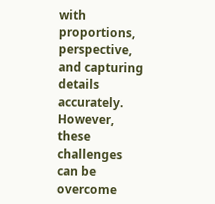with proportions, perspective, and capturing details accurately. However, these challenges can be overcome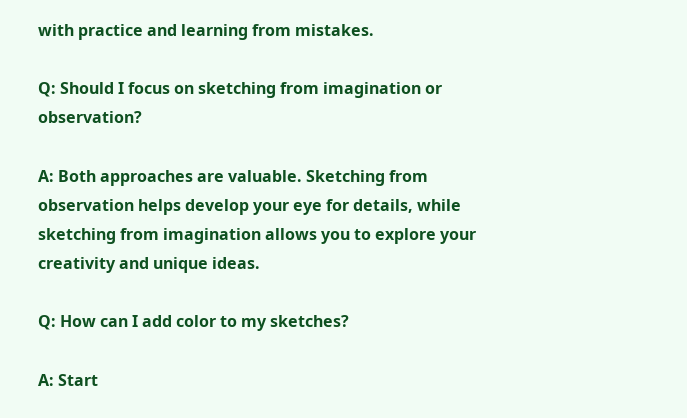with practice and learning from mistakes.

Q: Should I focus on sketching from imagination or observation?

A: Both approaches are valuable. Sketching from observation helps develop your eye for details, while sketching from imagination allows you to explore your creativity and unique ideas.

Q: How can I add color to my sketches?

A: Start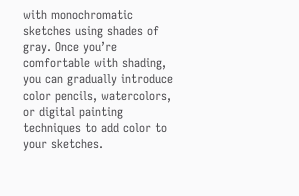with monochromatic sketches using shades of gray. Once you’re comfortable with shading, you can gradually introduce color pencils, watercolors, or digital painting techniques to add color to your sketches.